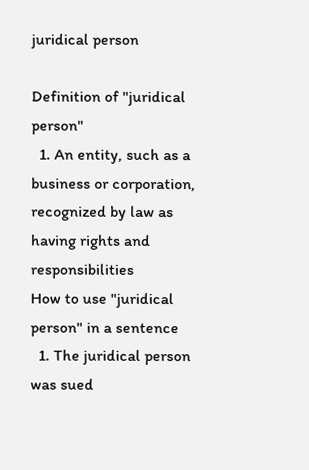juridical person

Definition of "juridical person"
  1. An entity, such as a business or corporation, recognized by law as having rights and responsibilities
How to use "juridical person" in a sentence
  1. The juridical person was sued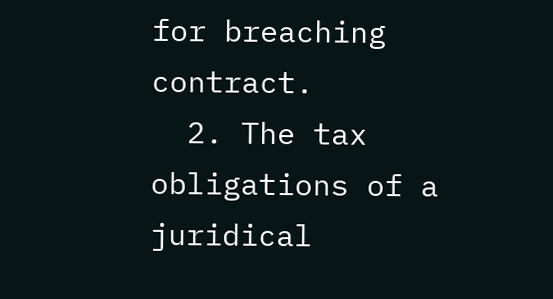for breaching contract.
  2. The tax obligations of a juridical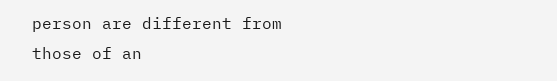person are different from those of an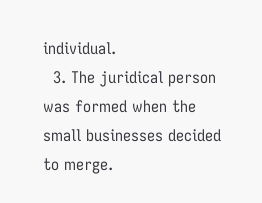individual.
  3. The juridical person was formed when the small businesses decided to merge.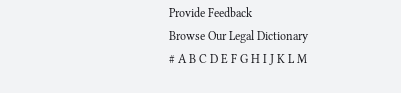Provide Feedback
Browse Our Legal Dictionary
# A B C D E F G H I J K L M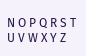N O P Q R S T U V W X Y Z